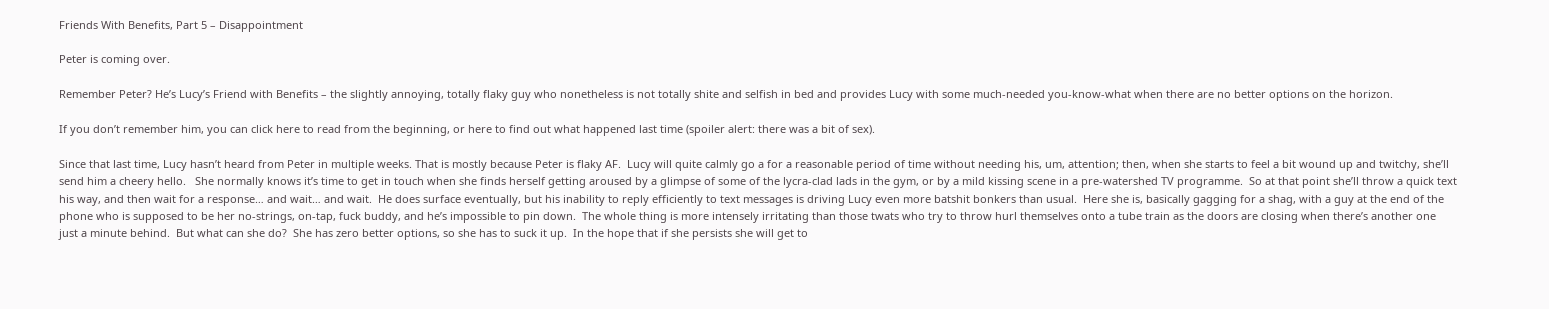Friends With Benefits, Part 5 – Disappointment

Peter is coming over.

Remember Peter? He’s Lucy’s Friend with Benefits – the slightly annoying, totally flaky guy who nonetheless is not totally shite and selfish in bed and provides Lucy with some much-needed you-know-what when there are no better options on the horizon.

If you don’t remember him, you can click here to read from the beginning, or here to find out what happened last time (spoiler alert: there was a bit of sex).

Since that last time, Lucy hasn’t heard from Peter in multiple weeks. That is mostly because Peter is flaky AF.  Lucy will quite calmly go a for a reasonable period of time without needing his, um, attention; then, when she starts to feel a bit wound up and twitchy, she’ll send him a cheery hello.   She normally knows it’s time to get in touch when she finds herself getting aroused by a glimpse of some of the lycra-clad lads in the gym, or by a mild kissing scene in a pre-watershed TV programme.  So at that point she’ll throw a quick text his way, and then wait for a response… and wait… and wait.  He does surface eventually, but his inability to reply efficiently to text messages is driving Lucy even more batshit bonkers than usual.  Here she is, basically gagging for a shag, with a guy at the end of the phone who is supposed to be her no-strings, on-tap, fuck buddy, and he’s impossible to pin down.  The whole thing is more intensely irritating than those twats who try to throw hurl themselves onto a tube train as the doors are closing when there’s another one just a minute behind.  But what can she do?  She has zero better options, so she has to suck it up.  In the hope that if she persists she will get to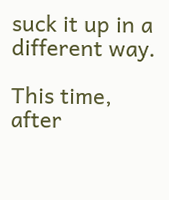suck it up in a different way.

This time, after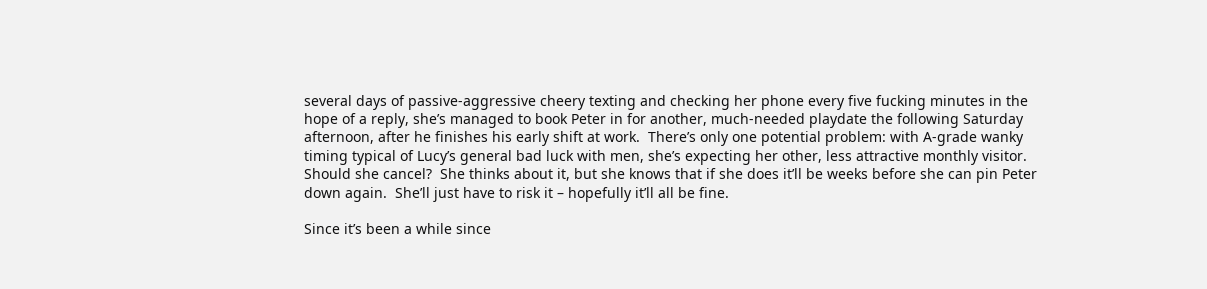several days of passive-aggressive cheery texting and checking her phone every five fucking minutes in the hope of a reply, she’s managed to book Peter in for another, much-needed playdate the following Saturday afternoon, after he finishes his early shift at work.  There’s only one potential problem: with A-grade wanky timing typical of Lucy’s general bad luck with men, she’s expecting her other, less attractive monthly visitor.  Should she cancel?  She thinks about it, but she knows that if she does it’ll be weeks before she can pin Peter down again.  She’ll just have to risk it – hopefully it’ll all be fine.

Since it’s been a while since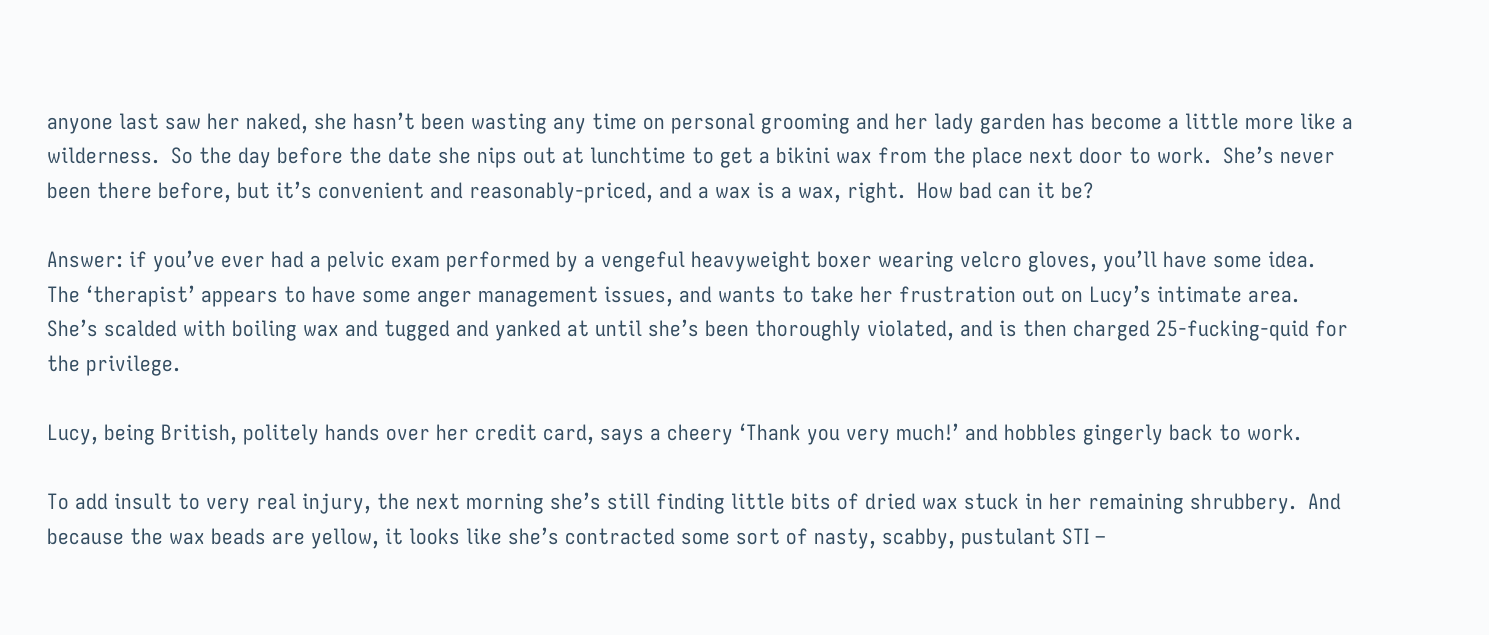anyone last saw her naked, she hasn’t been wasting any time on personal grooming and her lady garden has become a little more like a wilderness.  So the day before the date she nips out at lunchtime to get a bikini wax from the place next door to work.  She’s never been there before, but it’s convenient and reasonably-priced, and a wax is a wax, right.  How bad can it be?

Answer: if you’ve ever had a pelvic exam performed by a vengeful heavyweight boxer wearing velcro gloves, you’ll have some idea.  The ‘therapist’ appears to have some anger management issues, and wants to take her frustration out on Lucy’s intimate area.  She’s scalded with boiling wax and tugged and yanked at until she’s been thoroughly violated, and is then charged 25-fucking-quid for the privilege.

Lucy, being British, politely hands over her credit card, says a cheery ‘Thank you very much!’ and hobbles gingerly back to work.

To add insult to very real injury, the next morning she’s still finding little bits of dried wax stuck in her remaining shrubbery.  And because the wax beads are yellow, it looks like she’s contracted some sort of nasty, scabby, pustulant STI –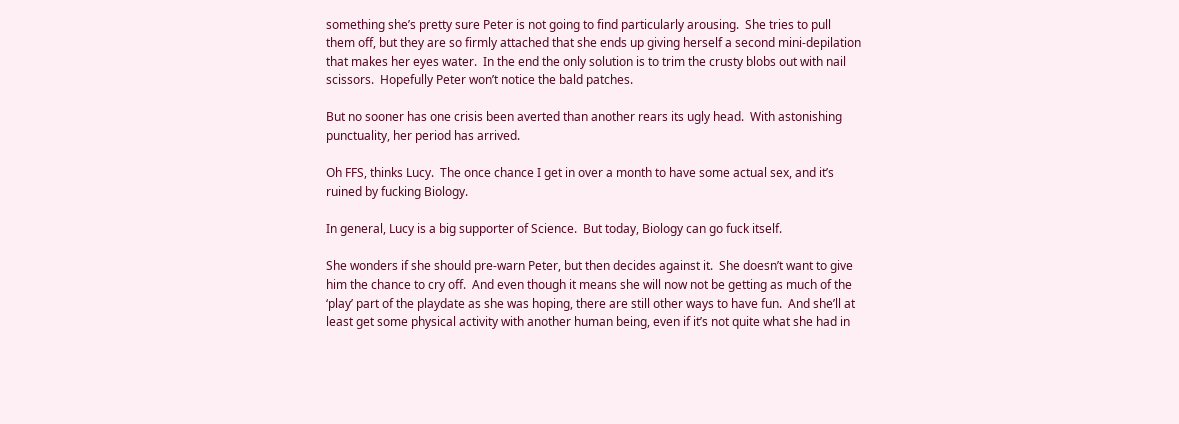something she’s pretty sure Peter is not going to find particularly arousing.  She tries to pull them off, but they are so firmly attached that she ends up giving herself a second mini-depilation that makes her eyes water.  In the end the only solution is to trim the crusty blobs out with nail scissors.  Hopefully Peter won’t notice the bald patches.

But no sooner has one crisis been averted than another rears its ugly head.  With astonishing punctuality, her period has arrived.

Oh FFS, thinks Lucy.  The once chance I get in over a month to have some actual sex, and it’s ruined by fucking Biology.

In general, Lucy is a big supporter of Science.  But today, Biology can go fuck itself.

She wonders if she should pre-warn Peter, but then decides against it.  She doesn’t want to give him the chance to cry off.  And even though it means she will now not be getting as much of the ‘play’ part of the playdate as she was hoping, there are still other ways to have fun.  And she’ll at least get some physical activity with another human being, even if it’s not quite what she had in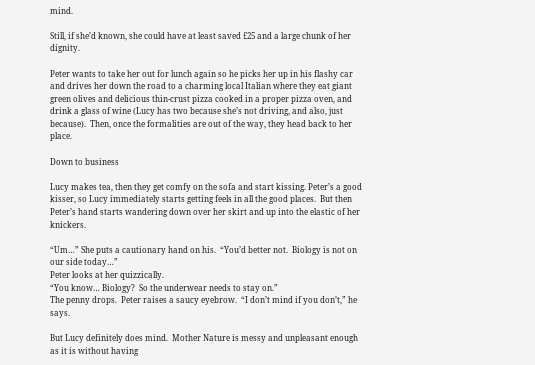mind.

Still, if she’d known, she could have at least saved £25 and a large chunk of her dignity.

Peter wants to take her out for lunch again so he picks her up in his flashy car and drives her down the road to a charming local Italian where they eat giant green olives and delicious thin-crust pizza cooked in a proper pizza oven, and drink a glass of wine (Lucy has two because she’s not driving, and also, just because).  Then, once the formalities are out of the way, they head back to her place.

Down to business

Lucy makes tea, then they get comfy on the sofa and start kissing. Peter’s a good kisser, so Lucy immediately starts getting feels in all the good places.  But then Peter’s hand starts wandering down over her skirt and up into the elastic of her knickers.

“Um…” She puts a cautionary hand on his.  “You’d better not.  Biology is not on our side today…”
Peter looks at her quizzically.
“You know… Biology?  So the underwear needs to stay on.”
The penny drops.  Peter raises a saucy eyebrow.  “I don’t mind if you don’t,” he says.

But Lucy definitely does mind.  Mother Nature is messy and unpleasant enough as it is without having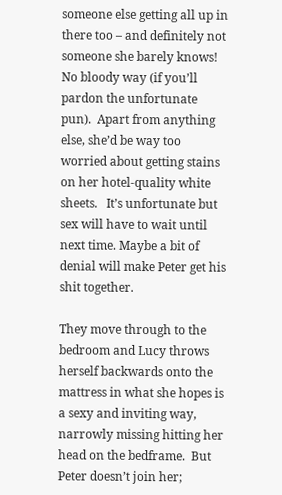someone else getting all up in there too – and definitely not someone she barely knows!  No bloody way (if you’ll pardon the unfortunate pun).  Apart from anything else, she’d be way too worried about getting stains on her hotel-quality white sheets.   It’s unfortunate but sex will have to wait until next time. Maybe a bit of denial will make Peter get his shit together.

They move through to the bedroom and Lucy throws herself backwards onto the mattress in what she hopes is a sexy and inviting way, narrowly missing hitting her head on the bedframe.  But Peter doesn’t join her;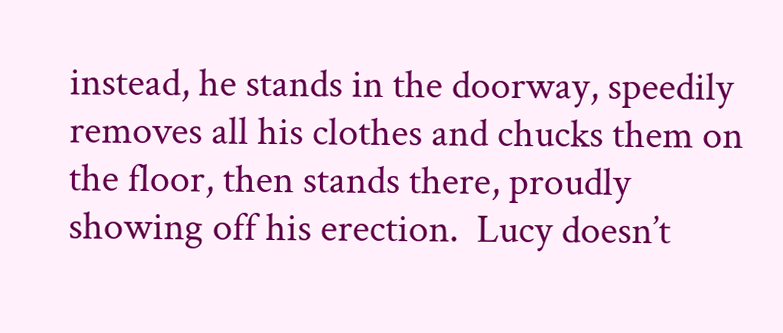instead, he stands in the doorway, speedily removes all his clothes and chucks them on the floor, then stands there, proudly showing off his erection.  Lucy doesn’t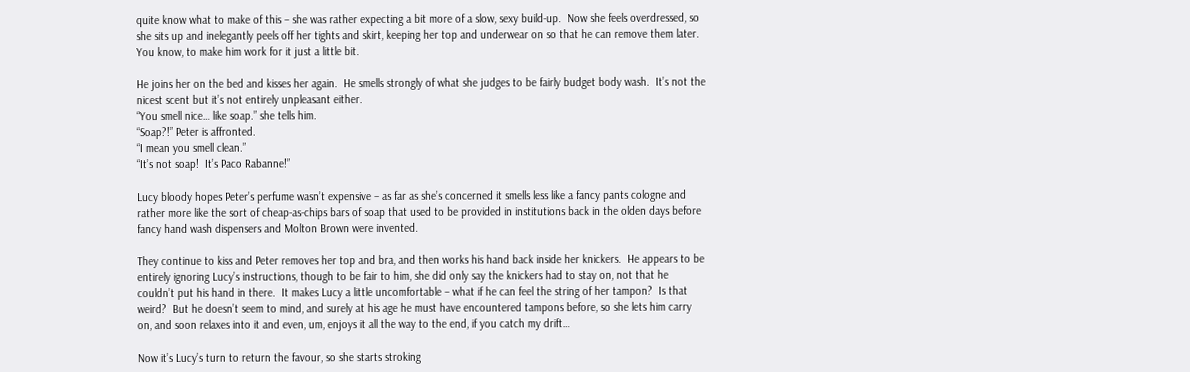quite know what to make of this – she was rather expecting a bit more of a slow, sexy build-up.  Now she feels overdressed, so she sits up and inelegantly peels off her tights and skirt, keeping her top and underwear on so that he can remove them later.  You know, to make him work for it just a little bit.

He joins her on the bed and kisses her again.  He smells strongly of what she judges to be fairly budget body wash.  It’s not the nicest scent but it’s not entirely unpleasant either.
“You smell nice… like soap.” she tells him.
“Soap?!” Peter is affronted.
“I mean you smell clean.”
“It’s not soap!  It’s Paco Rabanne!”

Lucy bloody hopes Peter’s perfume wasn’t expensive – as far as she’s concerned it smells less like a fancy pants cologne and rather more like the sort of cheap-as-chips bars of soap that used to be provided in institutions back in the olden days before fancy hand wash dispensers and Molton Brown were invented.

They continue to kiss and Peter removes her top and bra, and then works his hand back inside her knickers.  He appears to be entirely ignoring Lucy’s instructions, though to be fair to him, she did only say the knickers had to stay on, not that he couldn’t put his hand in there.  It makes Lucy a little uncomfortable – what if he can feel the string of her tampon?  Is that weird?  But he doesn’t seem to mind, and surely at his age he must have encountered tampons before, so she lets him carry on, and soon relaxes into it and even, um, enjoys it all the way to the end, if you catch my drift…

Now it’s Lucy’s turn to return the favour, so she starts stroking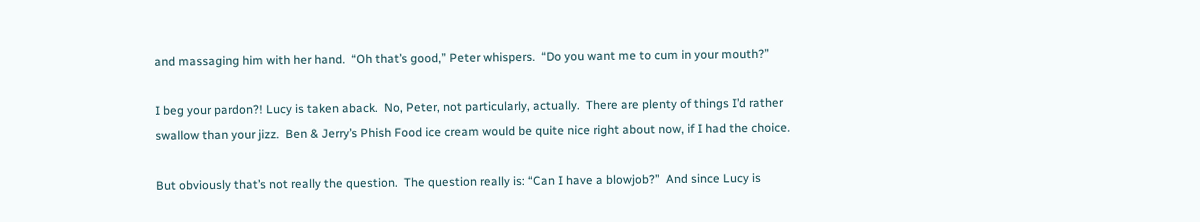and massaging him with her hand.  “Oh that’s good,” Peter whispers.  “Do you want me to cum in your mouth?”

I beg your pardon?! Lucy is taken aback.  No, Peter, not particularly, actually.  There are plenty of things I’d rather swallow than your jizz.  Ben & Jerry’s Phish Food ice cream would be quite nice right about now, if I had the choice.

But obviously that’s not really the question.  The question really is: “Can I have a blowjob?”  And since Lucy is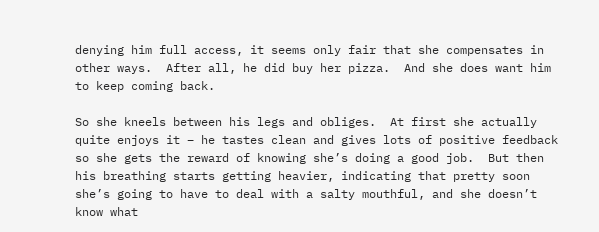denying him full access, it seems only fair that she compensates in other ways.  After all, he did buy her pizza.  And she does want him to keep coming back.

So she kneels between his legs and obliges.  At first she actually quite enjoys it – he tastes clean and gives lots of positive feedback so she gets the reward of knowing she’s doing a good job.  But then his breathing starts getting heavier, indicating that pretty soon she’s going to have to deal with a salty mouthful, and she doesn’t know what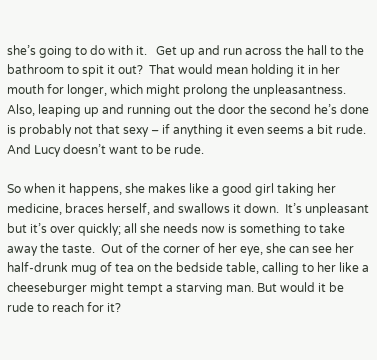she’s going to do with it.   Get up and run across the hall to the bathroom to spit it out?  That would mean holding it in her mouth for longer, which might prolong the unpleasantness.  Also, leaping up and running out the door the second he’s done is probably not that sexy – if anything it even seems a bit rude.  And Lucy doesn’t want to be rude.

So when it happens, she makes like a good girl taking her medicine, braces herself, and swallows it down.  It’s unpleasant but it’s over quickly; all she needs now is something to take away the taste.  Out of the corner of her eye, she can see her half-drunk mug of tea on the bedside table, calling to her like a cheeseburger might tempt a starving man. But would it be rude to reach for it?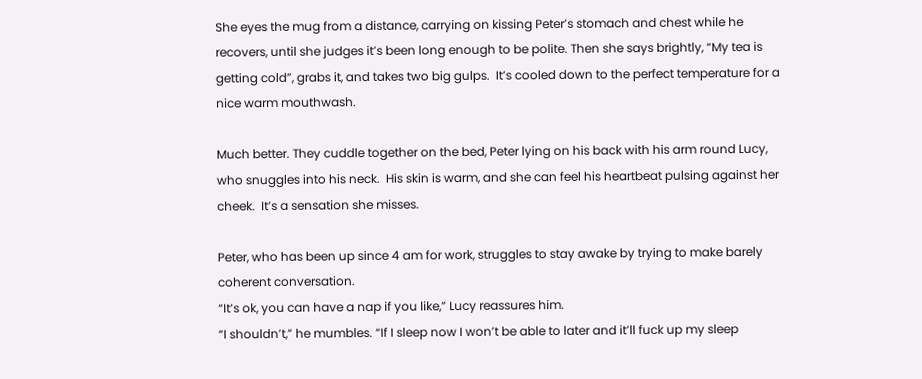She eyes the mug from a distance, carrying on kissing Peter’s stomach and chest while he recovers, until she judges it’s been long enough to be polite. Then she says brightly, “My tea is getting cold”, grabs it, and takes two big gulps.  It’s cooled down to the perfect temperature for a nice warm mouthwash.

Much better. They cuddle together on the bed, Peter lying on his back with his arm round Lucy, who snuggles into his neck.  His skin is warm, and she can feel his heartbeat pulsing against her cheek.  It’s a sensation she misses.

Peter, who has been up since 4 am for work, struggles to stay awake by trying to make barely coherent conversation.
“It’s ok, you can have a nap if you like,” Lucy reassures him.
“I shouldn’t,” he mumbles. “If I sleep now I won’t be able to later and it’ll fuck up my sleep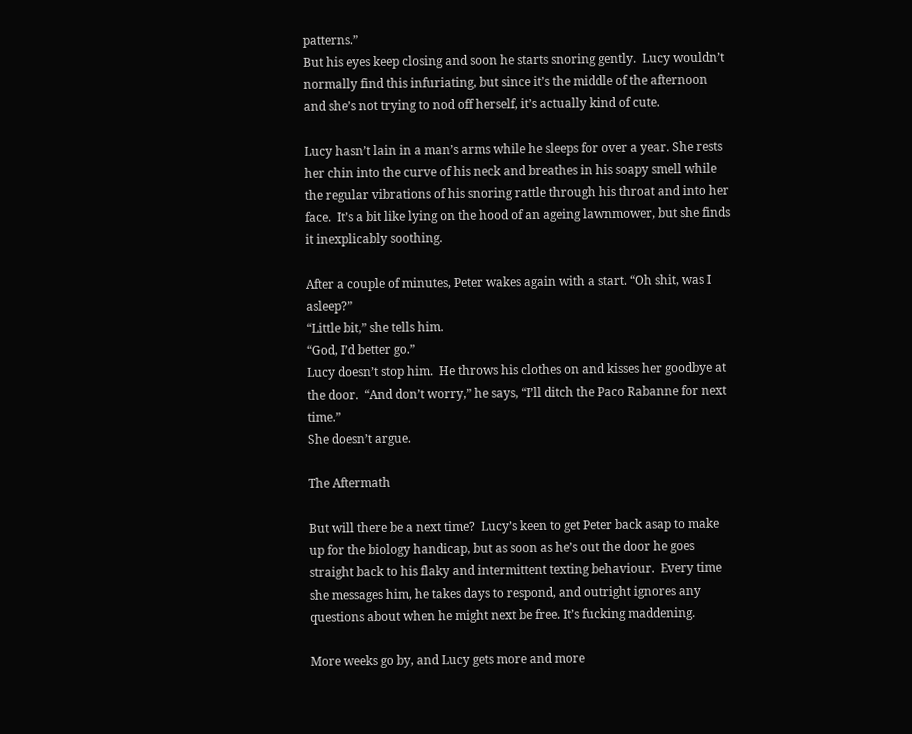patterns.”
But his eyes keep closing and soon he starts snoring gently.  Lucy wouldn’t normally find this infuriating, but since it’s the middle of the afternoon and she’s not trying to nod off herself, it’s actually kind of cute.

Lucy hasn’t lain in a man’s arms while he sleeps for over a year. She rests her chin into the curve of his neck and breathes in his soapy smell while the regular vibrations of his snoring rattle through his throat and into her face.  It’s a bit like lying on the hood of an ageing lawnmower, but she finds it inexplicably soothing.

After a couple of minutes, Peter wakes again with a start. “Oh shit, was I asleep?”
“Little bit,” she tells him.
“God, I’d better go.”
Lucy doesn’t stop him.  He throws his clothes on and kisses her goodbye at the door.  “And don’t worry,” he says, “I’ll ditch the Paco Rabanne for next time.”
She doesn’t argue.

The Aftermath

But will there be a next time?  Lucy’s keen to get Peter back asap to make up for the biology handicap, but as soon as he’s out the door he goes straight back to his flaky and intermittent texting behaviour.  Every time she messages him, he takes days to respond, and outright ignores any questions about when he might next be free. It’s fucking maddening.

More weeks go by, and Lucy gets more and more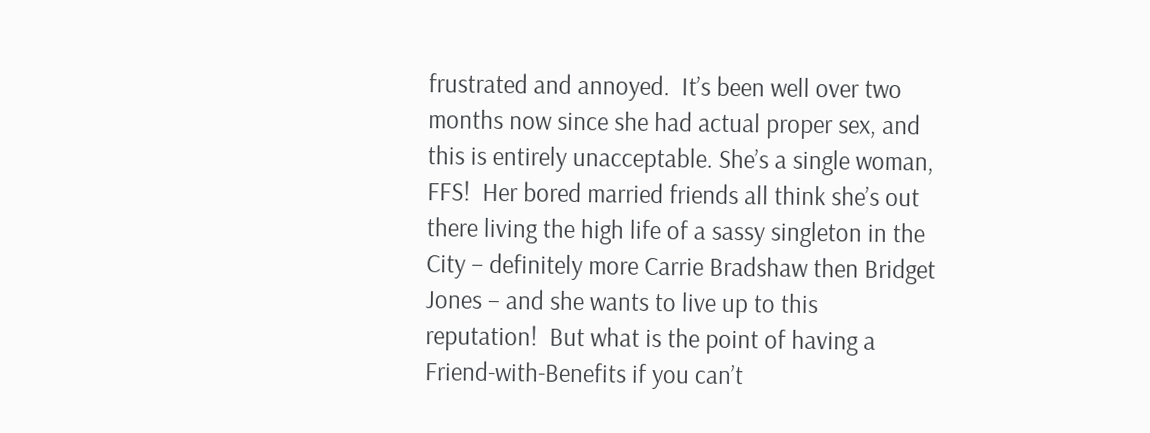frustrated and annoyed.  It’s been well over two months now since she had actual proper sex, and this is entirely unacceptable. She’s a single woman, FFS!  Her bored married friends all think she’s out there living the high life of a sassy singleton in the City – definitely more Carrie Bradshaw then Bridget Jones – and she wants to live up to this reputation!  But what is the point of having a Friend-with-Benefits if you can’t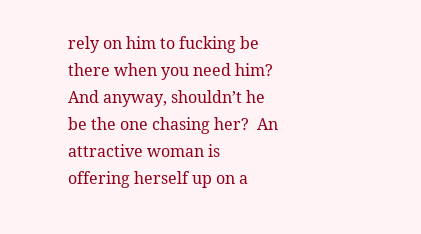rely on him to fucking be there when you need him?  And anyway, shouldn’t he be the one chasing her?  An attractive woman is offering herself up on a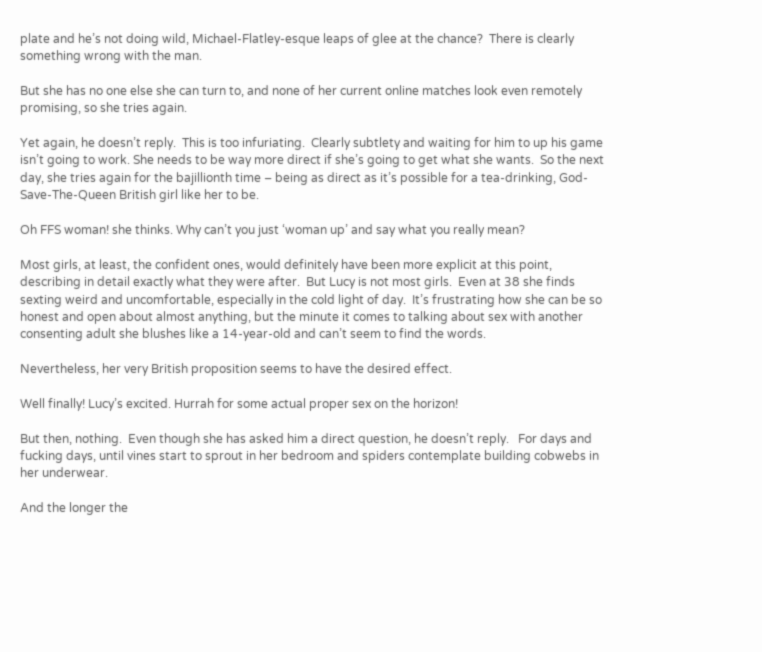plate and he’s not doing wild, Michael-Flatley-esque leaps of glee at the chance?  There is clearly something wrong with the man.

But she has no one else she can turn to, and none of her current online matches look even remotely promising, so she tries again.

Yet again, he doesn’t reply.  This is too infuriating.  Clearly subtlety and waiting for him to up his game isn’t going to work. She needs to be way more direct if she’s going to get what she wants.  So the next day, she tries again for the bajillionth time – being as direct as it’s possible for a tea-drinking, God-Save-The-Queen British girl like her to be.

Oh FFS woman! she thinks. Why can’t you just ‘woman up’ and say what you really mean?

Most girls, at least, the confident ones, would definitely have been more explicit at this point, describing in detail exactly what they were after.  But Lucy is not most girls.  Even at 38 she finds sexting weird and uncomfortable, especially in the cold light of day.  It’s frustrating how she can be so honest and open about almost anything, but the minute it comes to talking about sex with another consenting adult she blushes like a 14-year-old and can’t seem to find the words.

Nevertheless, her very British proposition seems to have the desired effect.

Well finally! Lucy’s excited. Hurrah for some actual proper sex on the horizon!

But then, nothing.  Even though she has asked him a direct question, he doesn’t reply.   For days and fucking days, until vines start to sprout in her bedroom and spiders contemplate building cobwebs in her underwear.

And the longer the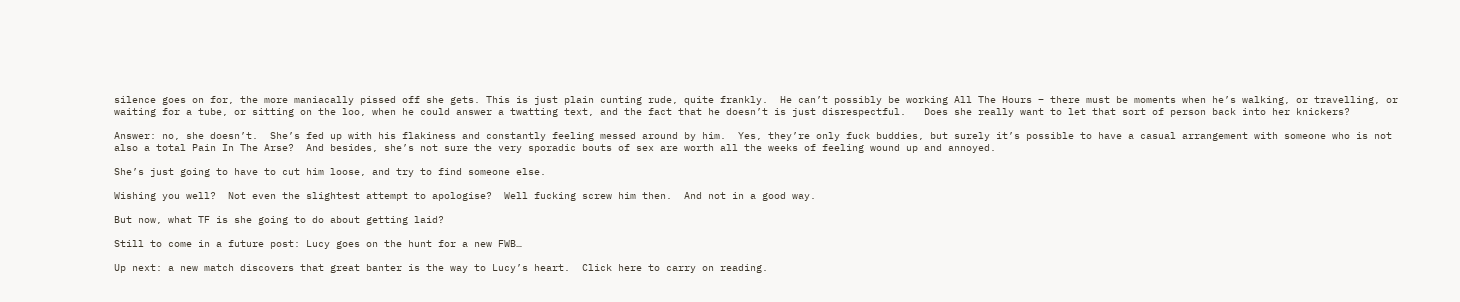silence goes on for, the more maniacally pissed off she gets. This is just plain cunting rude, quite frankly.  He can’t possibly be working All The Hours – there must be moments when he’s walking, or travelling, or waiting for a tube, or sitting on the loo, when he could answer a twatting text, and the fact that he doesn’t is just disrespectful.   Does she really want to let that sort of person back into her knickers?

Answer: no, she doesn’t.  She’s fed up with his flakiness and constantly feeling messed around by him.  Yes, they’re only fuck buddies, but surely it’s possible to have a casual arrangement with someone who is not also a total Pain In The Arse?  And besides, she’s not sure the very sporadic bouts of sex are worth all the weeks of feeling wound up and annoyed.

She’s just going to have to cut him loose, and try to find someone else.

Wishing you well?  Not even the slightest attempt to apologise?  Well fucking screw him then.  And not in a good way.

But now, what TF is she going to do about getting laid?

Still to come in a future post: Lucy goes on the hunt for a new FWB…

Up next: a new match discovers that great banter is the way to Lucy’s heart.  Click here to carry on reading.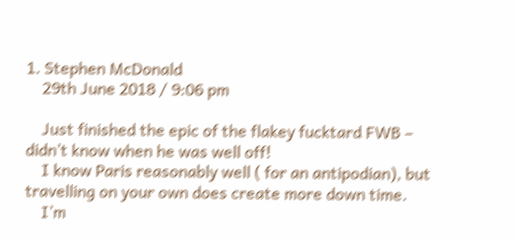1. Stephen McDonald
    29th June 2018 / 9:06 pm

    Just finished the epic of the flakey fucktard FWB – didn’t know when he was well off!
    I know Paris reasonably well ( for an antipodian), but travelling on your own does create more down time.
    I’m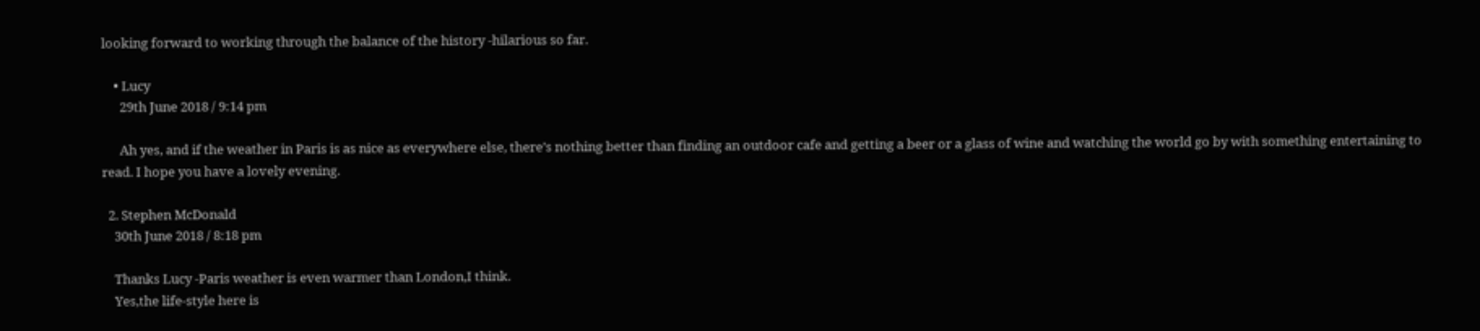looking forward to working through the balance of the history -hilarious so far.

    • Lucy
      29th June 2018 / 9:14 pm

      Ah yes, and if the weather in Paris is as nice as everywhere else, there’s nothing better than finding an outdoor cafe and getting a beer or a glass of wine and watching the world go by with something entertaining to read. I hope you have a lovely evening.

  2. Stephen McDonald
    30th June 2018 / 8:18 pm

    Thanks Lucy -Paris weather is even warmer than London,I think.
    Yes,the life-style here is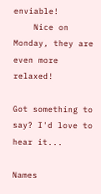enviable!
    Nice on Monday, they are even more relaxed!

Got something to say? I'd love to hear it...

Names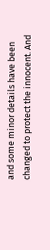and some minor details have been changed to protect the innocent. And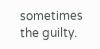sometimes the guilty.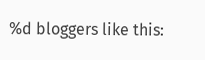%d bloggers like this: